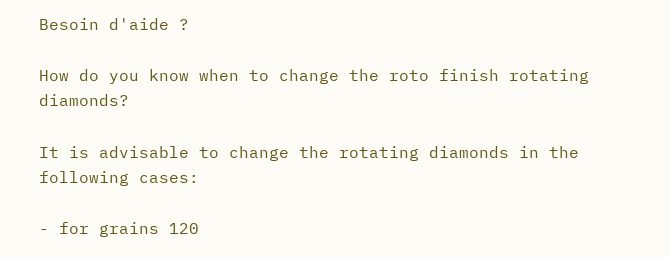Besoin d'aide ?

How do you know when to change the roto finish rotating diamonds?

It is advisable to change the rotating diamonds in the following cases:

- for grains 120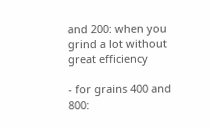and 200: when you grind a lot without great efficiency

- for grains 400 and 800: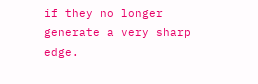if they no longer generate a very sharp edge.